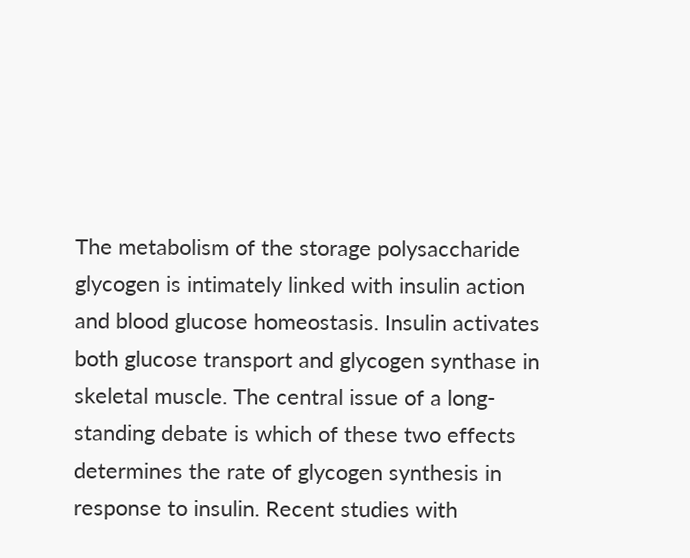The metabolism of the storage polysaccharide glycogen is intimately linked with insulin action and blood glucose homeostasis. Insulin activates both glucose transport and glycogen synthase in skeletal muscle. The central issue of a long-standing debate is which of these two effects determines the rate of glycogen synthesis in response to insulin. Recent studies with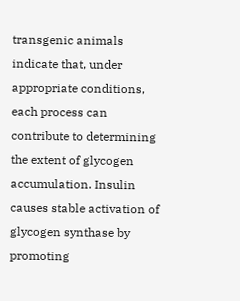transgenic animals indicate that, under appropriate conditions, each process can contribute to determining the extent of glycogen accumulation. Insulin causes stable activation of glycogen synthase by promoting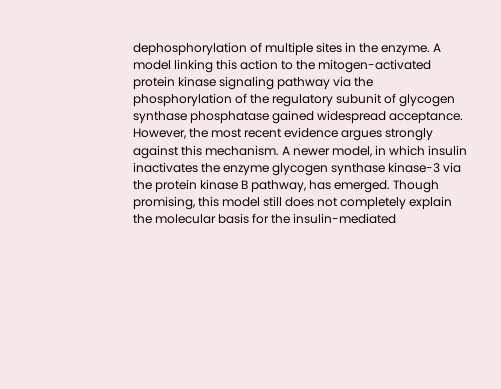dephosphorylation of multiple sites in the enzyme. A model linking this action to the mitogen-activated protein kinase signaling pathway via the phosphorylation of the regulatory subunit of glycogen synthase phosphatase gained widespread acceptance. However, the most recent evidence argues strongly against this mechanism. A newer model, in which insulin inactivates the enzyme glycogen synthase kinase-3 via the protein kinase B pathway, has emerged. Though promising, this model still does not completely explain the molecular basis for the insulin-mediated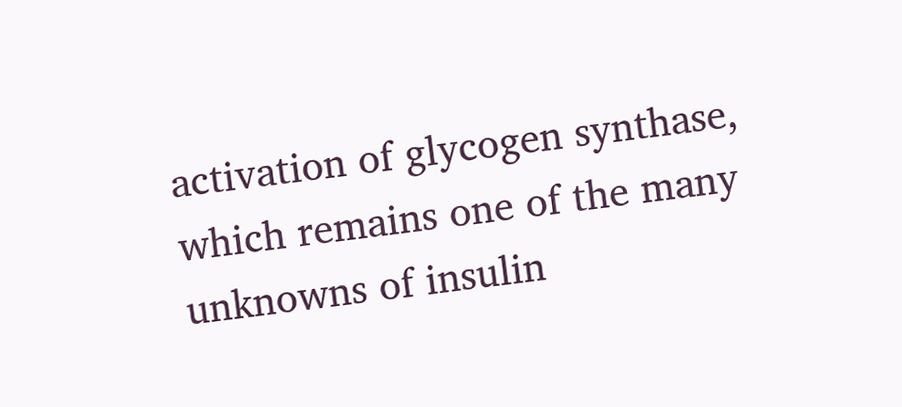activation of glycogen synthase, which remains one of the many unknowns of insulin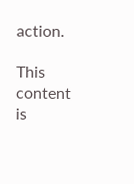action.

This content is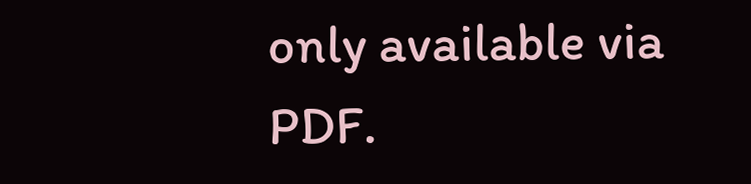only available via PDF.